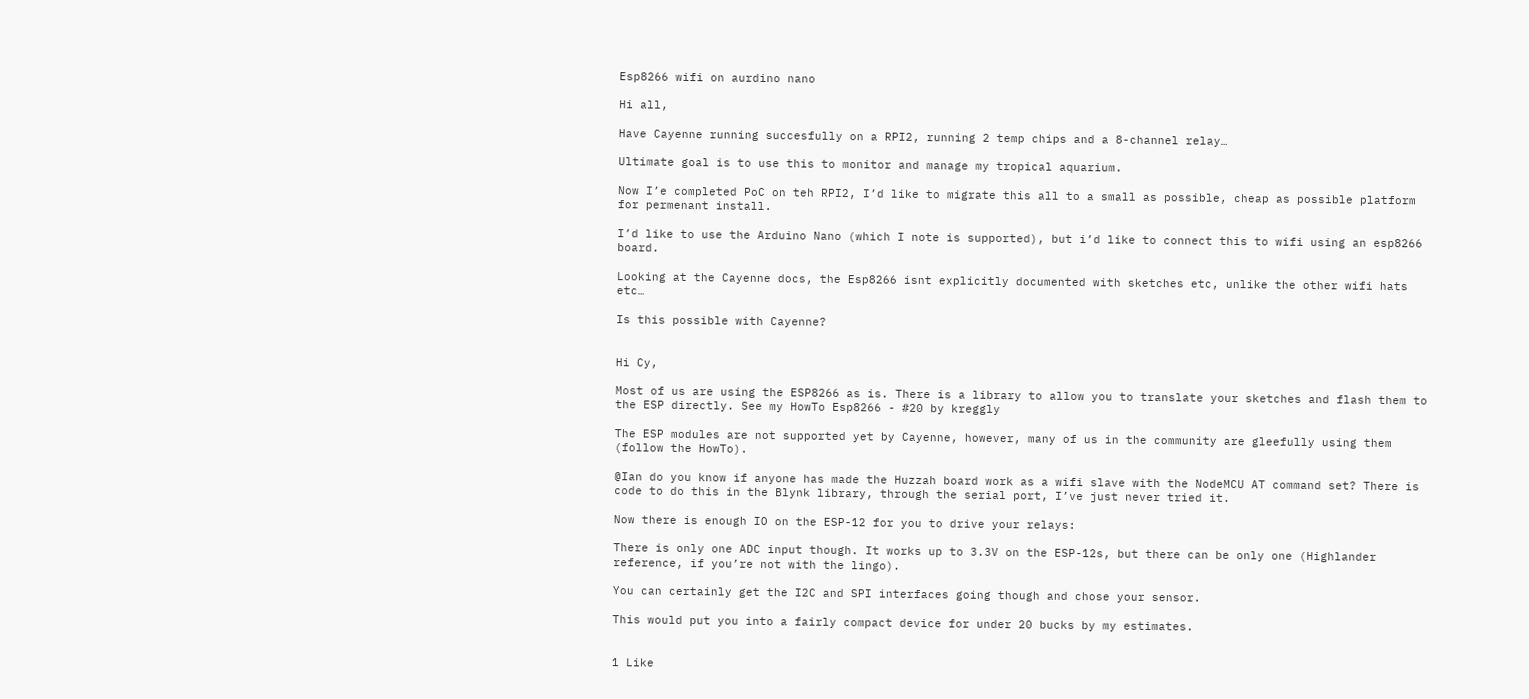Esp8266 wifi on aurdino nano

Hi all,

Have Cayenne running succesfully on a RPI2, running 2 temp chips and a 8-channel relay…

Ultimate goal is to use this to monitor and manage my tropical aquarium.

Now I’e completed PoC on teh RPI2, I’d like to migrate this all to a small as possible, cheap as possible platform for permenant install.

I’d like to use the Arduino Nano (which I note is supported), but i’d like to connect this to wifi using an esp8266 board.

Looking at the Cayenne docs, the Esp8266 isnt explicitly documented with sketches etc, unlike the other wifi hats etc…

Is this possible with Cayenne?


Hi Cy,

Most of us are using the ESP8266 as is. There is a library to allow you to translate your sketches and flash them to the ESP directly. See my HowTo Esp8266 - #20 by kreggly

The ESP modules are not supported yet by Cayenne, however, many of us in the community are gleefully using them (follow the HowTo).

@Ian do you know if anyone has made the Huzzah board work as a wifi slave with the NodeMCU AT command set? There is code to do this in the Blynk library, through the serial port, I’ve just never tried it.

Now there is enough IO on the ESP-12 for you to drive your relays:

There is only one ADC input though. It works up to 3.3V on the ESP-12s, but there can be only one (Highlander reference, if you’re not with the lingo).

You can certainly get the I2C and SPI interfaces going though and chose your sensor.

This would put you into a fairly compact device for under 20 bucks by my estimates.


1 Like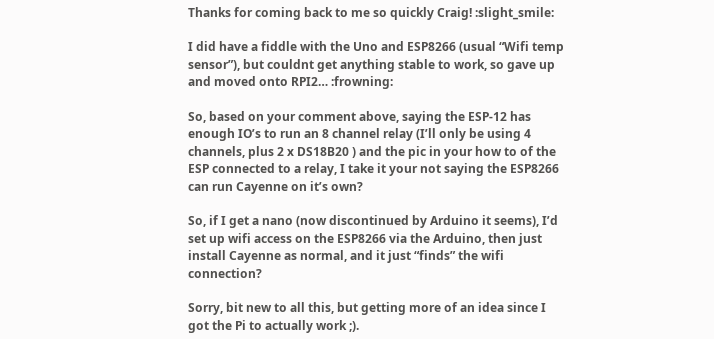Thanks for coming back to me so quickly Craig! :slight_smile:

I did have a fiddle with the Uno and ESP8266 (usual “Wifi temp sensor”), but couldnt get anything stable to work, so gave up and moved onto RPI2… :frowning:

So, based on your comment above, saying the ESP-12 has enough IO’s to run an 8 channel relay (I’ll only be using 4 channels, plus 2 x DS18B20 ) and the pic in your how to of the ESP connected to a relay, I take it your not saying the ESP8266 can run Cayenne on it’s own?

So, if I get a nano (now discontinued by Arduino it seems), I’d set up wifi access on the ESP8266 via the Arduino, then just install Cayenne as normal, and it just “finds” the wifi connection?

Sorry, bit new to all this, but getting more of an idea since I got the Pi to actually work ;).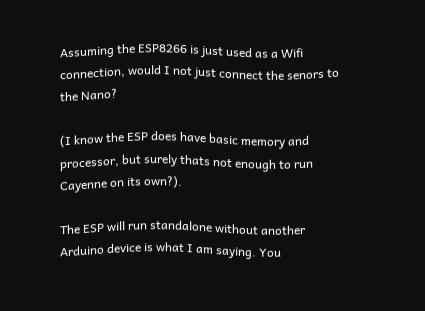Assuming the ESP8266 is just used as a Wifi connection, would I not just connect the senors to the Nano?

(I know the ESP does have basic memory and processor, but surely thats not enough to run Cayenne on its own?).

The ESP will run standalone without another Arduino device is what I am saying. You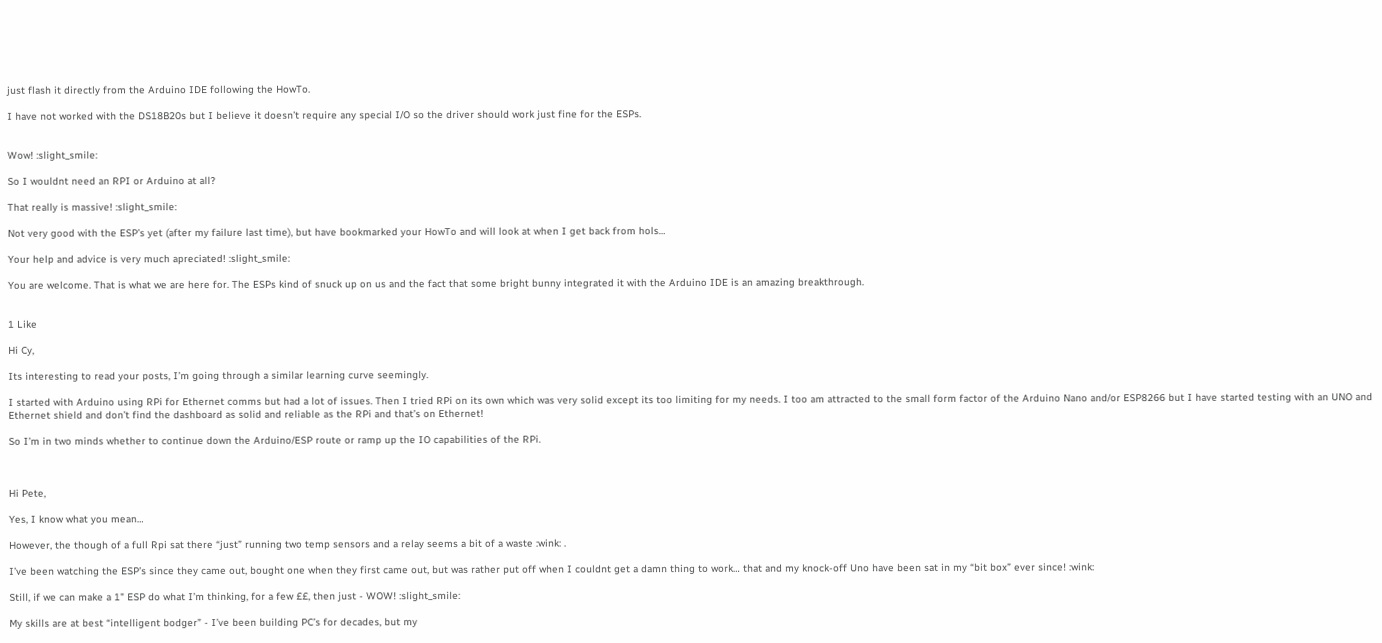just flash it directly from the Arduino IDE following the HowTo.

I have not worked with the DS18B20s but I believe it doesn’t require any special I/O so the driver should work just fine for the ESPs.


Wow! :slight_smile:

So I wouldnt need an RPI or Arduino at all?

That really is massive! :slight_smile:

Not very good with the ESP’s yet (after my failure last time), but have bookmarked your HowTo and will look at when I get back from hols…

Your help and advice is very much apreciated! :slight_smile:

You are welcome. That is what we are here for. The ESPs kind of snuck up on us and the fact that some bright bunny integrated it with the Arduino IDE is an amazing breakthrough.


1 Like

Hi Cy,

Its interesting to read your posts, I’m going through a similar learning curve seemingly.

I started with Arduino using RPi for Ethernet comms but had a lot of issues. Then I tried RPi on its own which was very solid except its too limiting for my needs. I too am attracted to the small form factor of the Arduino Nano and/or ESP8266 but I have started testing with an UNO and Ethernet shield and don’t find the dashboard as solid and reliable as the RPi and that’s on Ethernet!

So I’m in two minds whether to continue down the Arduino/ESP route or ramp up the IO capabilities of the RPi.



Hi Pete,

Yes, I know what you mean…

However, the though of a full Rpi sat there “just” running two temp sensors and a relay seems a bit of a waste :wink: .

I’ve been watching the ESP’s since they came out, bought one when they first came out, but was rather put off when I couldnt get a damn thing to work… that and my knock-off Uno have been sat in my “bit box” ever since! :wink:

Still, if we can make a 1" ESP do what I’m thinking, for a few ££, then just - WOW! :slight_smile:

My skills are at best “intelligent bodger” - I’ve been building PC’s for decades, but my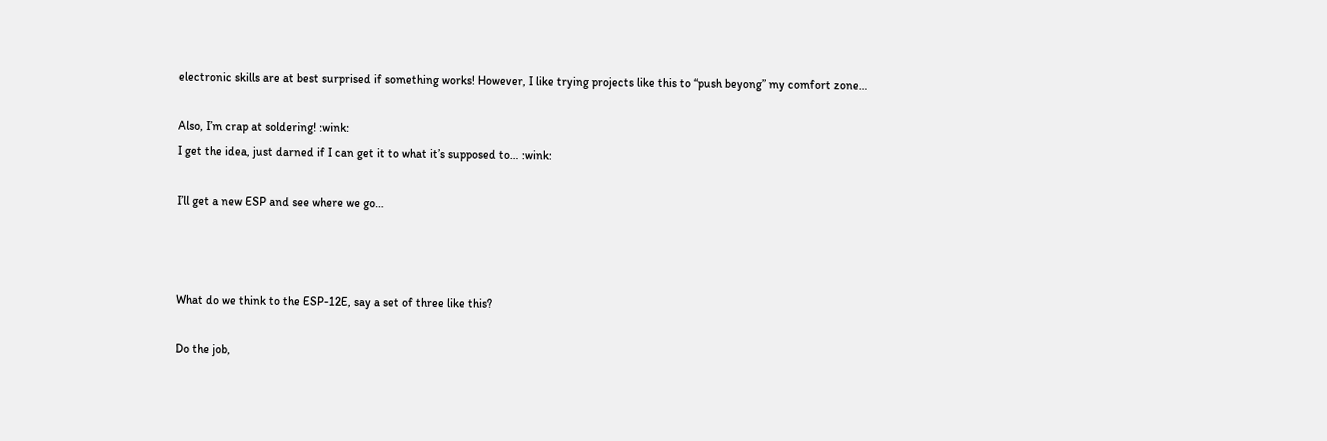electronic skills are at best surprised if something works! However, I like trying projects like this to “push beyong” my comfort zone…

Also, I’m crap at soldering! :wink:
I get the idea, just darned if I can get it to what it’s supposed to… :wink:

I’ll get a new ESP and see where we go…



What do we think to the ESP-12E, say a set of three like this?

Do the job,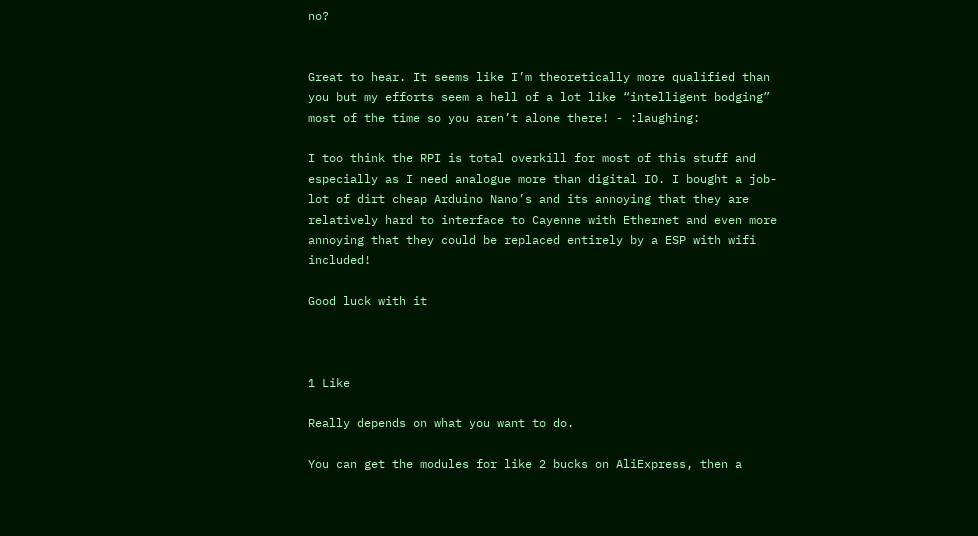no?


Great to hear. It seems like I’m theoretically more qualified than you but my efforts seem a hell of a lot like “intelligent bodging” most of the time so you aren’t alone there! - :laughing:

I too think the RPI is total overkill for most of this stuff and especially as I need analogue more than digital IO. I bought a job-lot of dirt cheap Arduino Nano’s and its annoying that they are relatively hard to interface to Cayenne with Ethernet and even more annoying that they could be replaced entirely by a ESP with wifi included!

Good luck with it



1 Like

Really depends on what you want to do.

You can get the modules for like 2 bucks on AliExpress, then a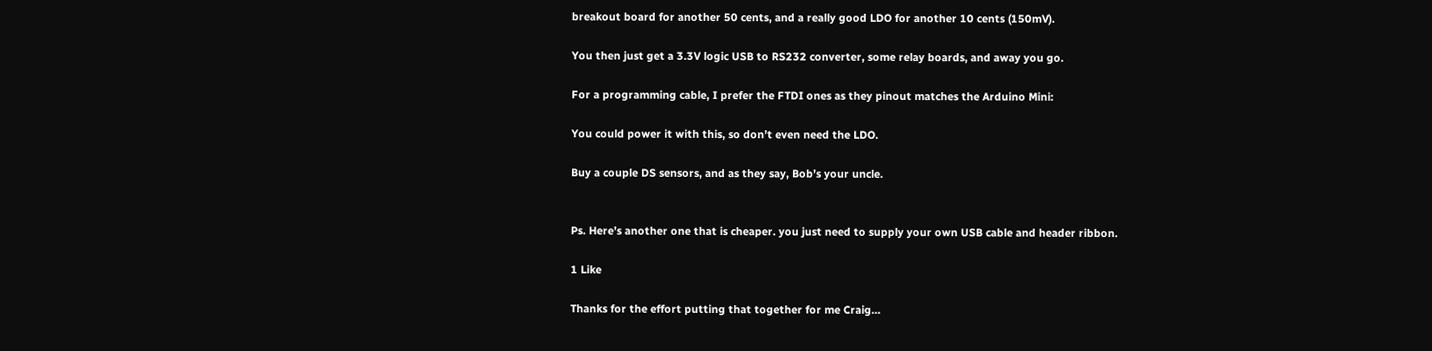breakout board for another 50 cents, and a really good LDO for another 10 cents (150mV).

You then just get a 3.3V logic USB to RS232 converter, some relay boards, and away you go.

For a programming cable, I prefer the FTDI ones as they pinout matches the Arduino Mini:

You could power it with this, so don’t even need the LDO.

Buy a couple DS sensors, and as they say, Bob’s your uncle.


Ps. Here’s another one that is cheaper. you just need to supply your own USB cable and header ribbon.

1 Like

Thanks for the effort putting that together for me Craig…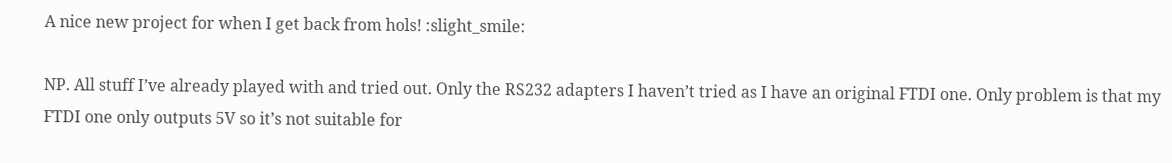A nice new project for when I get back from hols! :slight_smile:

NP. All stuff I’ve already played with and tried out. Only the RS232 adapters I haven’t tried as I have an original FTDI one. Only problem is that my FTDI one only outputs 5V so it’s not suitable for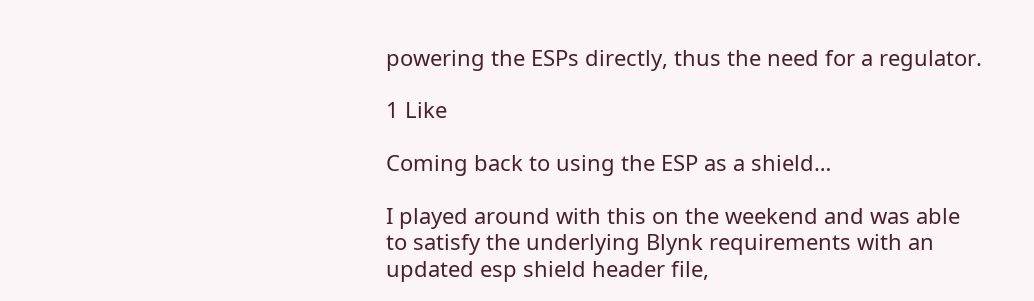powering the ESPs directly, thus the need for a regulator.

1 Like

Coming back to using the ESP as a shield…

I played around with this on the weekend and was able to satisfy the underlying Blynk requirements with an updated esp shield header file,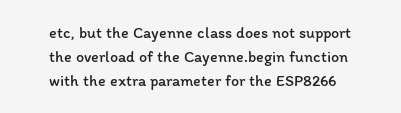etc, but the Cayenne class does not support the overload of the Cayenne.begin function with the extra parameter for the ESP8266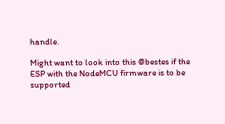handle.

Might want to look into this @bestes if the ESP with the NodeMCU firmware is to be supported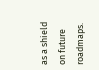as a shield on future roadmaps.